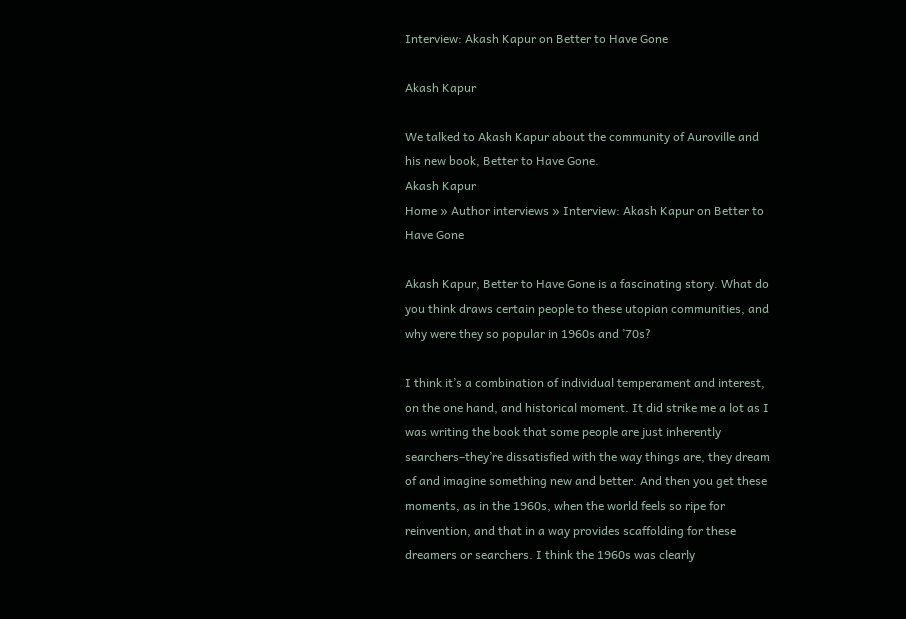Interview: Akash Kapur on Better to Have Gone

Akash Kapur

We talked to Akash Kapur about the community of Auroville and his new book, Better to Have Gone.
Akash Kapur
Home » Author interviews » Interview: Akash Kapur on Better to Have Gone

Akash Kapur, Better to Have Gone is a fascinating story. What do you think draws certain people to these utopian communities, and why were they so popular in 1960s and ’70s?

I think it’s a combination of individual temperament and interest, on the one hand, and historical moment. It did strike me a lot as I was writing the book that some people are just inherently searchers–they’re dissatisfied with the way things are, they dream of and imagine something new and better. And then you get these moments, as in the 1960s, when the world feels so ripe for reinvention, and that in a way provides scaffolding for these dreamers or searchers. I think the 1960s was clearly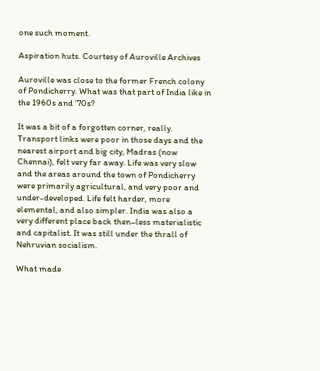one such moment.

Aspiration huts. Courtesy of Auroville Archives

Auroville was close to the former French colony of Pondicherry. What was that part of India like in the 1960s and ’70s?

It was a bit of a forgotten corner, really. Transport links were poor in those days and the nearest airport and big city, Madras (now Chennai), felt very far away. Life was very slow and the areas around the town of Pondicherry were primarily agricultural, and very poor and  under-developed. Life felt harder, more elemental, and also simpler. India was also a very different place back then–less materialistic and capitalist. It was still under the thrall of Nehruvian socialism.

What made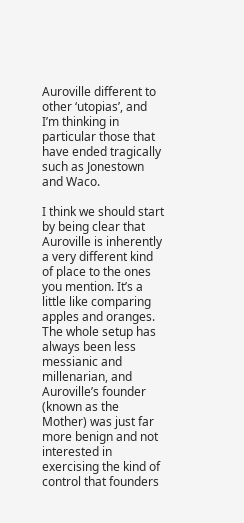Auroville different to other ‘utopias’, and I’m thinking in particular those that have ended tragically such as Jonestown and Waco.

I think we should start by being clear that Auroville is inherently a very different kind of place to the ones you mention. It’s a little like comparing apples and oranges. The whole setup has always been less messianic and millenarian, and Auroville’s founder (known as the Mother) was just far more benign and not interested in exercising the kind of control that founders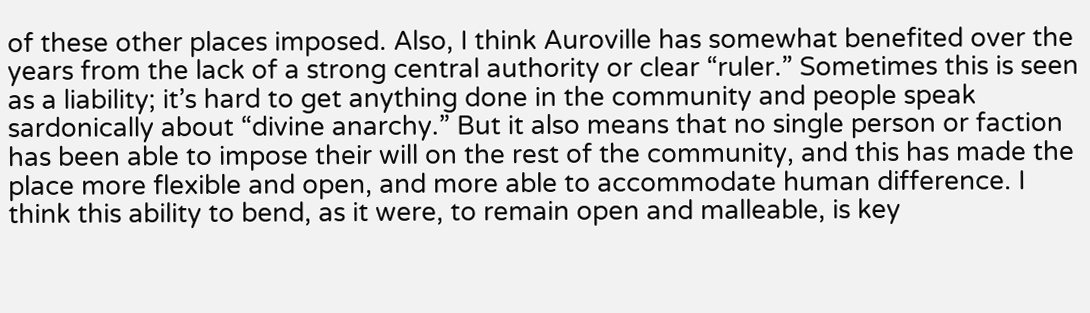of these other places imposed. Also, I think Auroville has somewhat benefited over the years from the lack of a strong central authority or clear “ruler.” Sometimes this is seen as a liability; it’s hard to get anything done in the community and people speak sardonically about “divine anarchy.” But it also means that no single person or faction has been able to impose their will on the rest of the community, and this has made the place more flexible and open, and more able to accommodate human difference. I think this ability to bend, as it were, to remain open and malleable, is key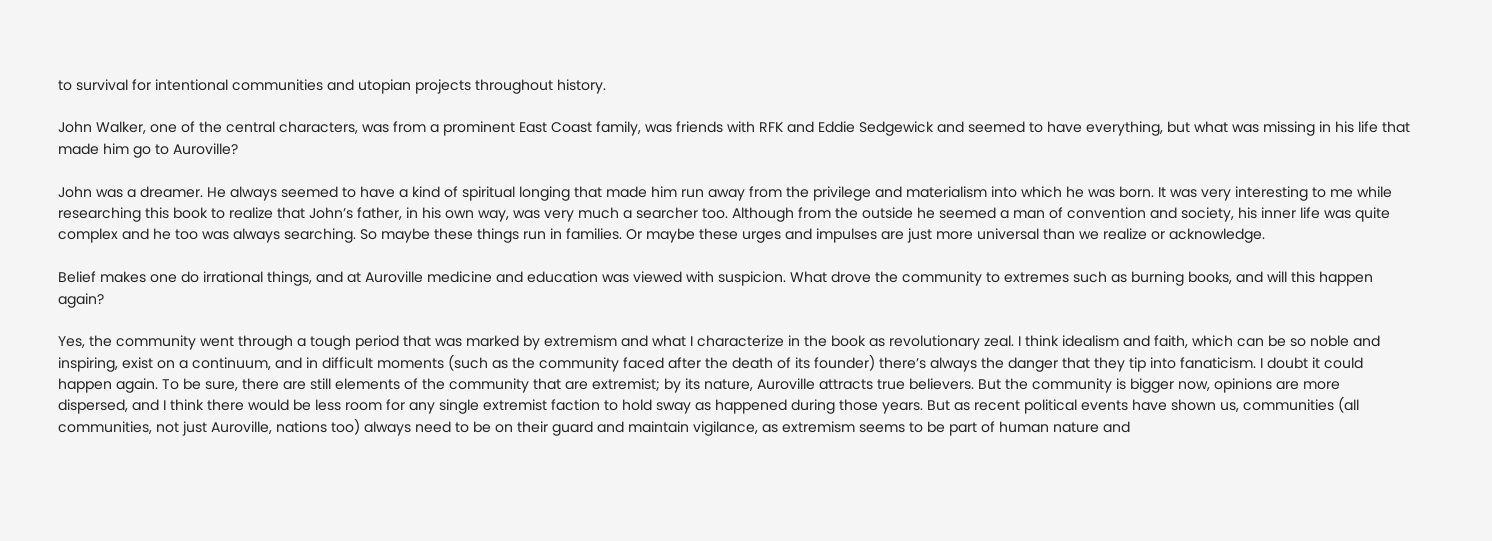to survival for intentional communities and utopian projects throughout history.

John Walker, one of the central characters, was from a prominent East Coast family, was friends with RFK and Eddie Sedgewick and seemed to have everything, but what was missing in his life that made him go to Auroville?

John was a dreamer. He always seemed to have a kind of spiritual longing that made him run away from the privilege and materialism into which he was born. It was very interesting to me while researching this book to realize that John’s father, in his own way, was very much a searcher too. Although from the outside he seemed a man of convention and society, his inner life was quite complex and he too was always searching. So maybe these things run in families. Or maybe these urges and impulses are just more universal than we realize or acknowledge.

Belief makes one do irrational things, and at Auroville medicine and education was viewed with suspicion. What drove the community to extremes such as burning books, and will this happen again?

Yes, the community went through a tough period that was marked by extremism and what I characterize in the book as revolutionary zeal. I think idealism and faith, which can be so noble and inspiring, exist on a continuum, and in difficult moments (such as the community faced after the death of its founder) there’s always the danger that they tip into fanaticism. I doubt it could happen again. To be sure, there are still elements of the community that are extremist; by its nature, Auroville attracts true believers. But the community is bigger now, opinions are more dispersed, and I think there would be less room for any single extremist faction to hold sway as happened during those years. But as recent political events have shown us, communities (all communities, not just Auroville, nations too) always need to be on their guard and maintain vigilance, as extremism seems to be part of human nature and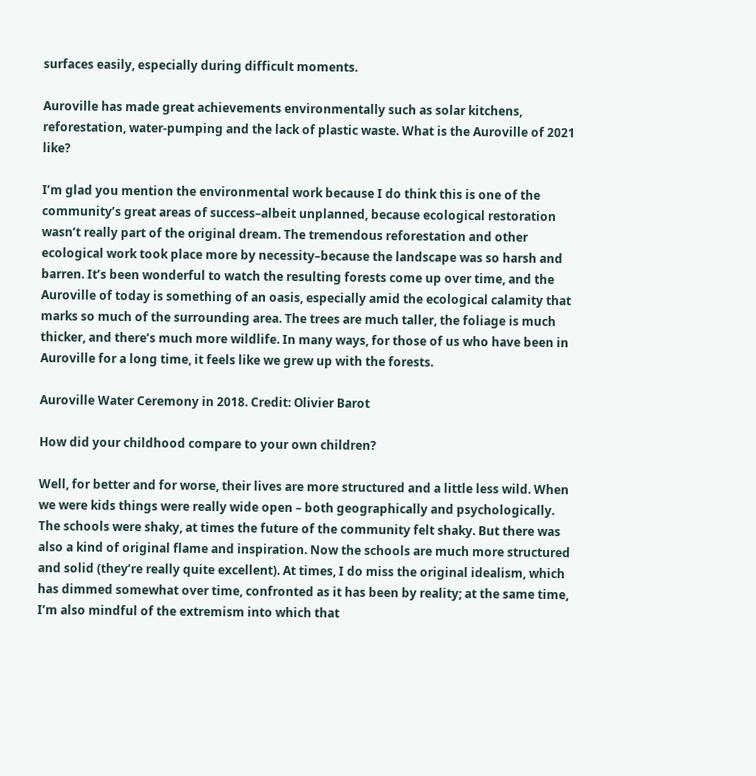surfaces easily, especially during difficult moments.

Auroville has made great achievements environmentally such as solar kitchens, reforestation, water-pumping and the lack of plastic waste. What is the Auroville of 2021 like?

I’m glad you mention the environmental work because I do think this is one of the community’s great areas of success–albeit unplanned, because ecological restoration wasn’t really part of the original dream. The tremendous reforestation and other ecological work took place more by necessity–because the landscape was so harsh and barren. It’s been wonderful to watch the resulting forests come up over time, and the Auroville of today is something of an oasis, especially amid the ecological calamity that marks so much of the surrounding area. The trees are much taller, the foliage is much thicker, and there’s much more wildlife. In many ways, for those of us who have been in Auroville for a long time, it feels like we grew up with the forests.

Auroville Water Ceremony in 2018. Credit: Olivier Barot

How did your childhood compare to your own children?

Well, for better and for worse, their lives are more structured and a little less wild. When we were kids things were really wide open – both geographically and psychologically. The schools were shaky, at times the future of the community felt shaky. But there was also a kind of original flame and inspiration. Now the schools are much more structured and solid (they’re really quite excellent). At times, I do miss the original idealism, which has dimmed somewhat over time, confronted as it has been by reality; at the same time, I’m also mindful of the extremism into which that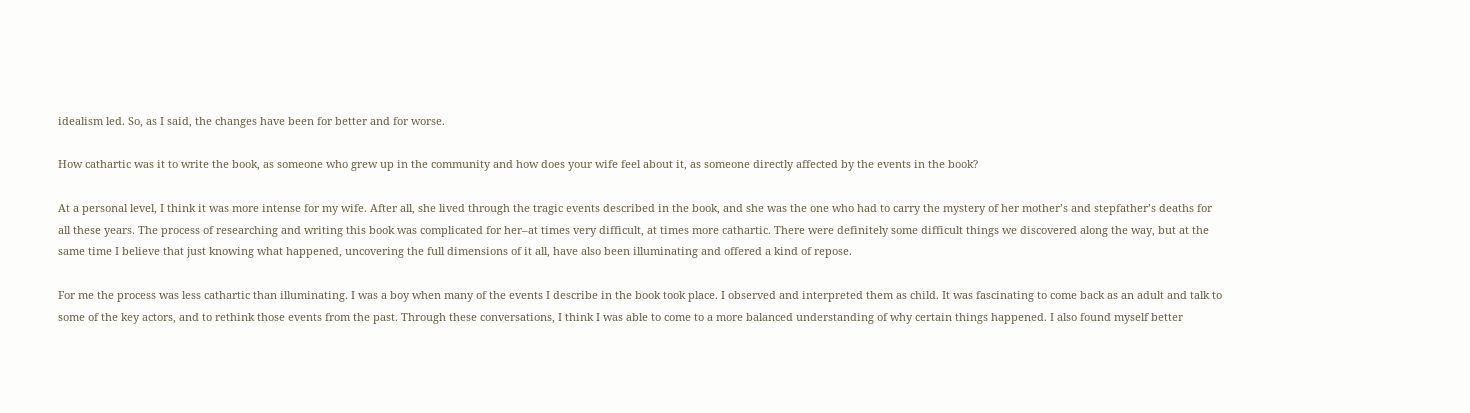idealism led. So, as I said, the changes have been for better and for worse.

How cathartic was it to write the book, as someone who grew up in the community and how does your wife feel about it, as someone directly affected by the events in the book?

At a personal level, I think it was more intense for my wife. After all, she lived through the tragic events described in the book, and she was the one who had to carry the mystery of her mother’s and stepfather’s deaths for all these years. The process of researching and writing this book was complicated for her–at times very difficult, at times more cathartic. There were definitely some difficult things we discovered along the way, but at the same time I believe that just knowing what happened, uncovering the full dimensions of it all, have also been illuminating and offered a kind of repose.

For me the process was less cathartic than illuminating. I was a boy when many of the events I describe in the book took place. I observed and interpreted them as child. It was fascinating to come back as an adult and talk to some of the key actors, and to rethink those events from the past. Through these conversations, I think I was able to come to a more balanced understanding of why certain things happened. I also found myself better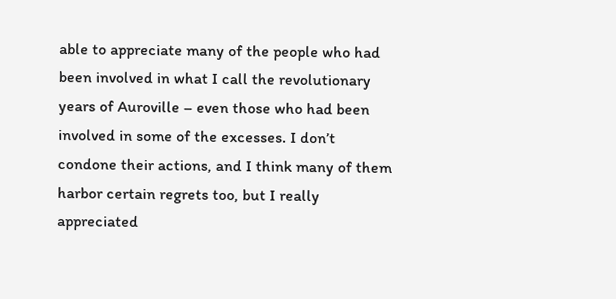able to appreciate many of the people who had been involved in what I call the revolutionary years of Auroville – even those who had been involved in some of the excesses. I don’t condone their actions, and I think many of them harbor certain regrets too, but I really appreciated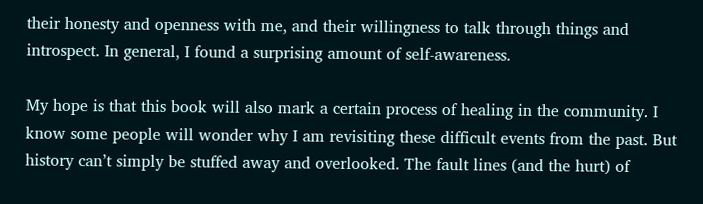their honesty and openness with me, and their willingness to talk through things and introspect. In general, I found a surprising amount of self-awareness.

My hope is that this book will also mark a certain process of healing in the community. I know some people will wonder why I am revisiting these difficult events from the past. But history can’t simply be stuffed away and overlooked. The fault lines (and the hurt) of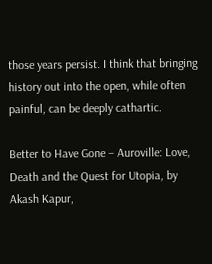those years persist. I think that bringing history out into the open, while often painful, can be deeply cathartic.

Better to Have Gone – Auroville: Love, Death and the Quest for Utopia, by Akash Kapur,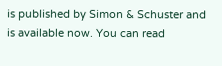is published by Simon & Schuster and is available now. You can read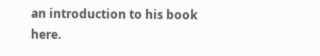an introduction to his book here.